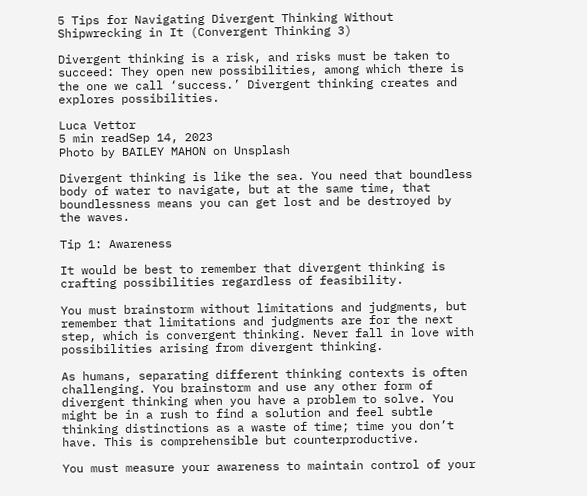5 Tips for Navigating Divergent Thinking Without Shipwrecking in It (Convergent Thinking 3)

Divergent thinking is a risk, and risks must be taken to succeed: They open new possibilities, among which there is the one we call ‘success.’ Divergent thinking creates and explores possibilities.

Luca Vettor
5 min readSep 14, 2023
Photo by BAILEY MAHON on Unsplash

Divergent thinking is like the sea. You need that boundless body of water to navigate, but at the same time, that boundlessness means you can get lost and be destroyed by the waves.

Tip 1: Awareness

It would be best to remember that divergent thinking is crafting possibilities regardless of feasibility.

You must brainstorm without limitations and judgments, but remember that limitations and judgments are for the next step, which is convergent thinking. Never fall in love with possibilities arising from divergent thinking.

As humans, separating different thinking contexts is often challenging. You brainstorm and use any other form of divergent thinking when you have a problem to solve. You might be in a rush to find a solution and feel subtle thinking distinctions as a waste of time; time you don’t have. This is comprehensible but counterproductive.

You must measure your awareness to maintain control of your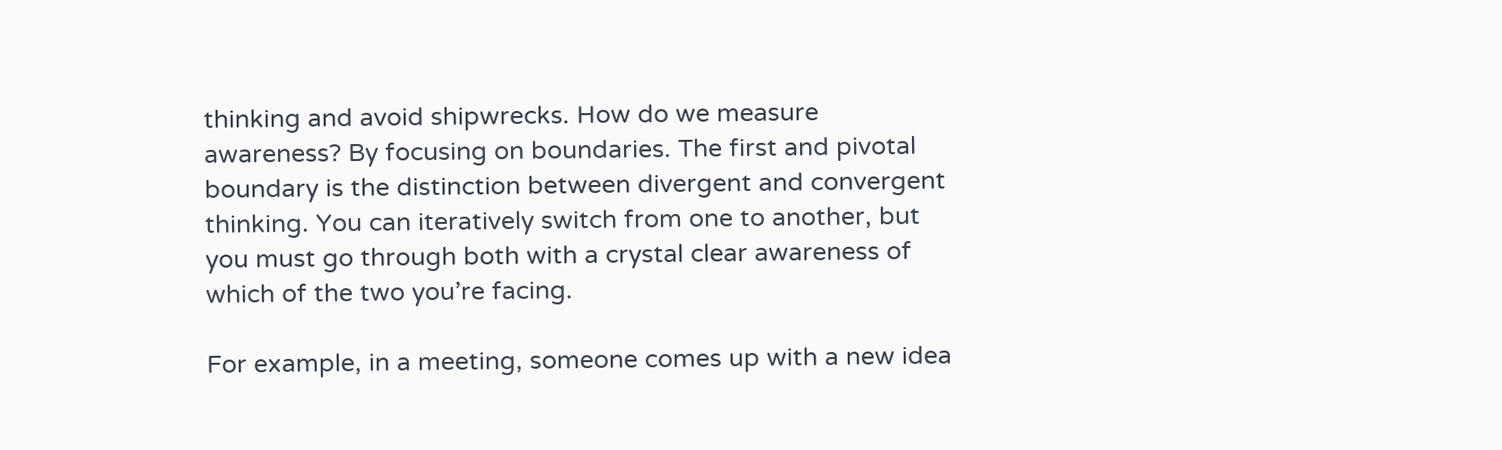thinking and avoid shipwrecks. How do we measure awareness? By focusing on boundaries. The first and pivotal boundary is the distinction between divergent and convergent thinking. You can iteratively switch from one to another, but you must go through both with a crystal clear awareness of which of the two you’re facing.

For example, in a meeting, someone comes up with a new idea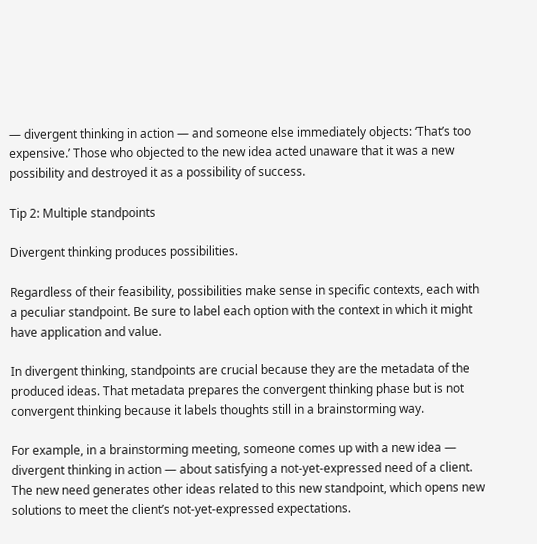— divergent thinking in action — and someone else immediately objects: ‘That’s too expensive.’ Those who objected to the new idea acted unaware that it was a new possibility and destroyed it as a possibility of success.

Tip 2: Multiple standpoints

Divergent thinking produces possibilities.

Regardless of their feasibility, possibilities make sense in specific contexts, each with a peculiar standpoint. Be sure to label each option with the context in which it might have application and value.

In divergent thinking, standpoints are crucial because they are the metadata of the produced ideas. That metadata prepares the convergent thinking phase but is not convergent thinking because it labels thoughts still in a brainstorming way.

For example, in a brainstorming meeting, someone comes up with a new idea — divergent thinking in action — about satisfying a not-yet-expressed need of a client. The new need generates other ideas related to this new standpoint, which opens new solutions to meet the client’s not-yet-expressed expectations.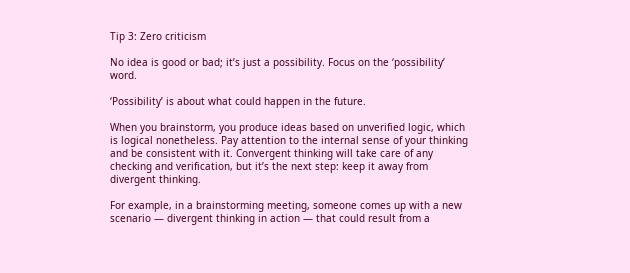Tip 3: Zero criticism

No idea is good or bad; it’s just a possibility. Focus on the ‘possibility’ word.

‘Possibility’ is about what could happen in the future.

When you brainstorm, you produce ideas based on unverified logic, which is logical nonetheless. Pay attention to the internal sense of your thinking and be consistent with it. Convergent thinking will take care of any checking and verification, but it’s the next step: keep it away from divergent thinking.

For example, in a brainstorming meeting, someone comes up with a new scenario — divergent thinking in action — that could result from a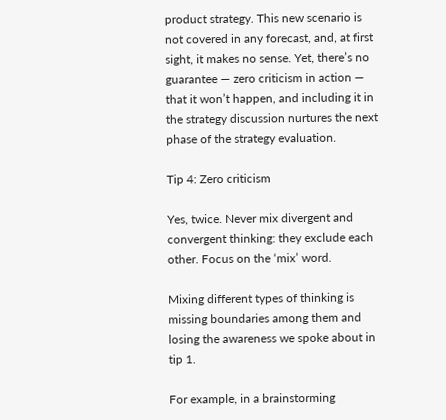product strategy. This new scenario is not covered in any forecast, and, at first sight, it makes no sense. Yet, there’s no guarantee — zero criticism in action — that it won’t happen, and including it in the strategy discussion nurtures the next phase of the strategy evaluation.

Tip 4: Zero criticism

Yes, twice. Never mix divergent and convergent thinking: they exclude each other. Focus on the ‘mix’ word.

Mixing different types of thinking is missing boundaries among them and losing the awareness we spoke about in tip 1.

For example, in a brainstorming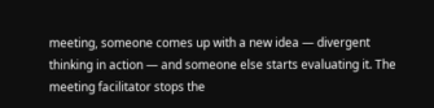meeting, someone comes up with a new idea — divergent thinking in action — and someone else starts evaluating it. The meeting facilitator stops the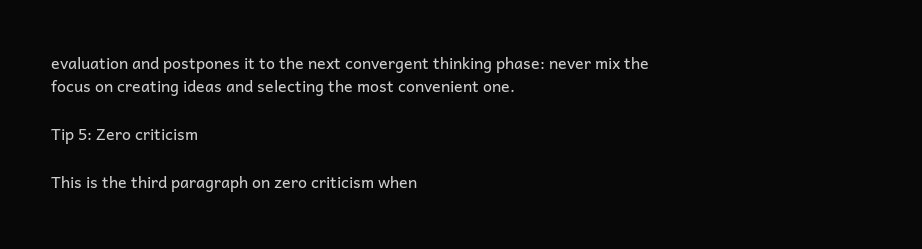evaluation and postpones it to the next convergent thinking phase: never mix the focus on creating ideas and selecting the most convenient one.

Tip 5: Zero criticism

This is the third paragraph on zero criticism when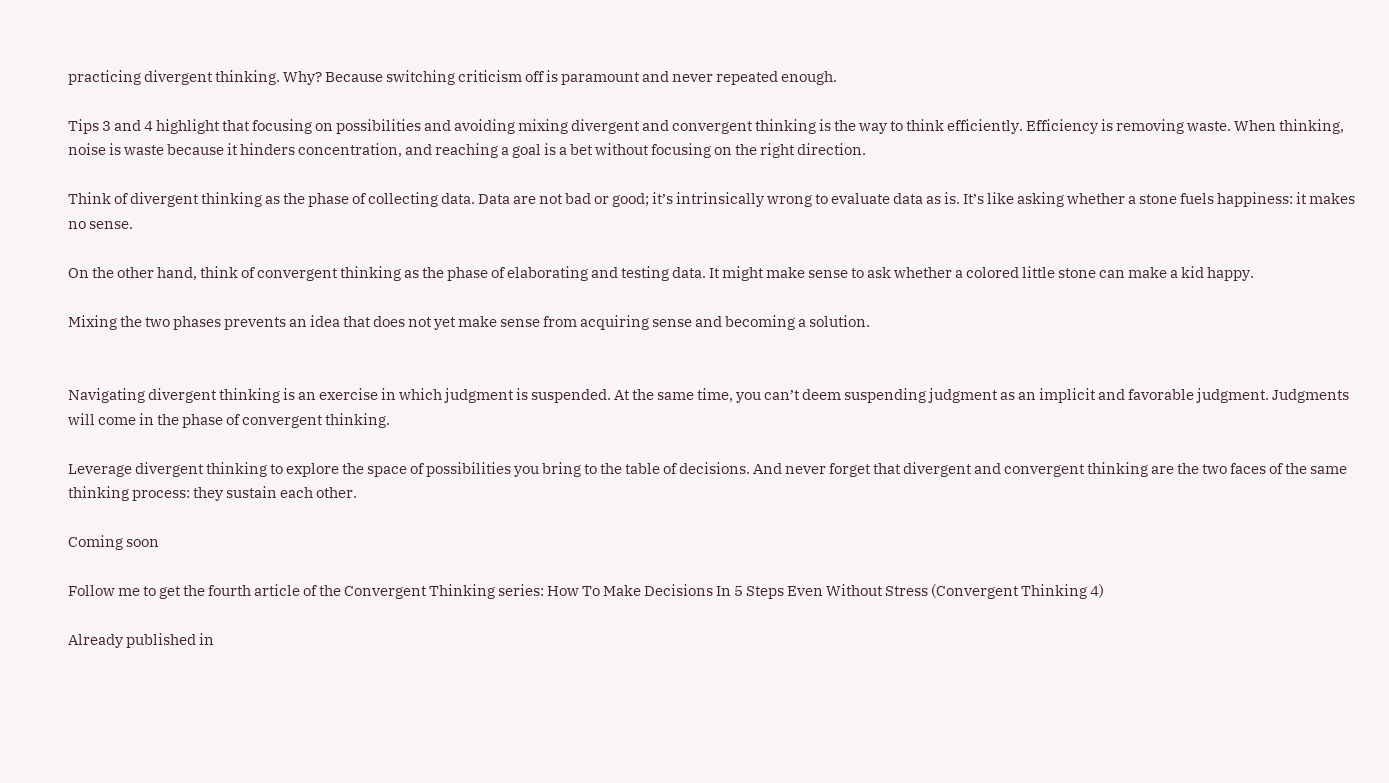practicing divergent thinking. Why? Because switching criticism off is paramount and never repeated enough.

Tips 3 and 4 highlight that focusing on possibilities and avoiding mixing divergent and convergent thinking is the way to think efficiently. Efficiency is removing waste. When thinking, noise is waste because it hinders concentration, and reaching a goal is a bet without focusing on the right direction.

Think of divergent thinking as the phase of collecting data. Data are not bad or good; it’s intrinsically wrong to evaluate data as is. It’s like asking whether a stone fuels happiness: it makes no sense.

On the other hand, think of convergent thinking as the phase of elaborating and testing data. It might make sense to ask whether a colored little stone can make a kid happy.

Mixing the two phases prevents an idea that does not yet make sense from acquiring sense and becoming a solution.


Navigating divergent thinking is an exercise in which judgment is suspended. At the same time, you can’t deem suspending judgment as an implicit and favorable judgment. Judgments will come in the phase of convergent thinking.

Leverage divergent thinking to explore the space of possibilities you bring to the table of decisions. And never forget that divergent and convergent thinking are the two faces of the same thinking process: they sustain each other.

Coming soon

Follow me to get the fourth article of the Convergent Thinking series: How To Make Decisions In 5 Steps Even Without Stress (Convergent Thinking 4)

Already published in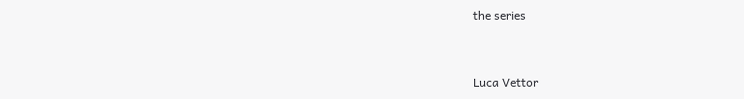the series



Luca Vettor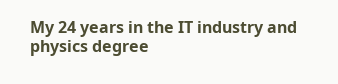My 24 years in the IT industry and physics degree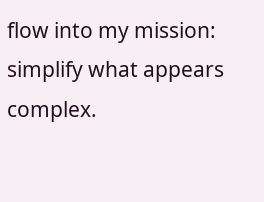flow into my mission: simplify what appears complex.